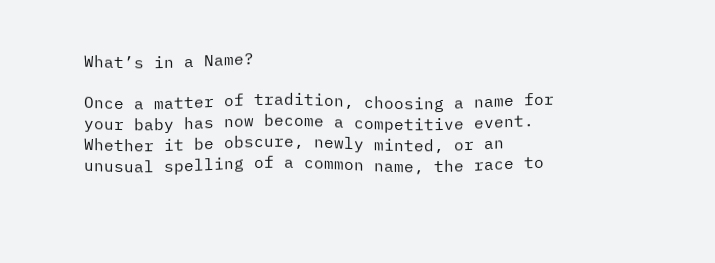What’s in a Name?

Once a matter of tradition, choosing a name for your baby has now become a competitive event. Whether it be obscure, newly minted, or an unusual spelling of a common name, the race to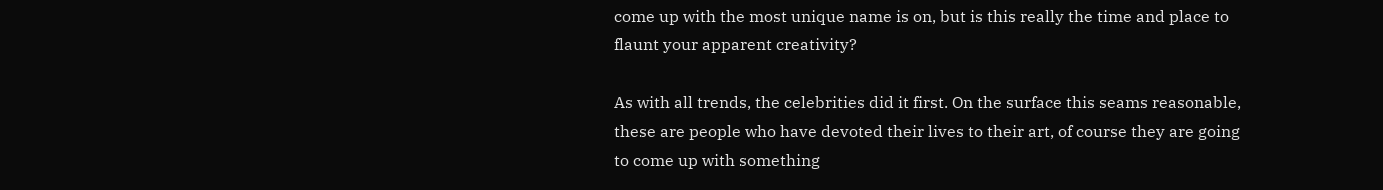come up with the most unique name is on, but is this really the time and place to flaunt your apparent creativity?

As with all trends, the celebrities did it first. On the surface this seams reasonable, these are people who have devoted their lives to their art, of course they are going to come up with something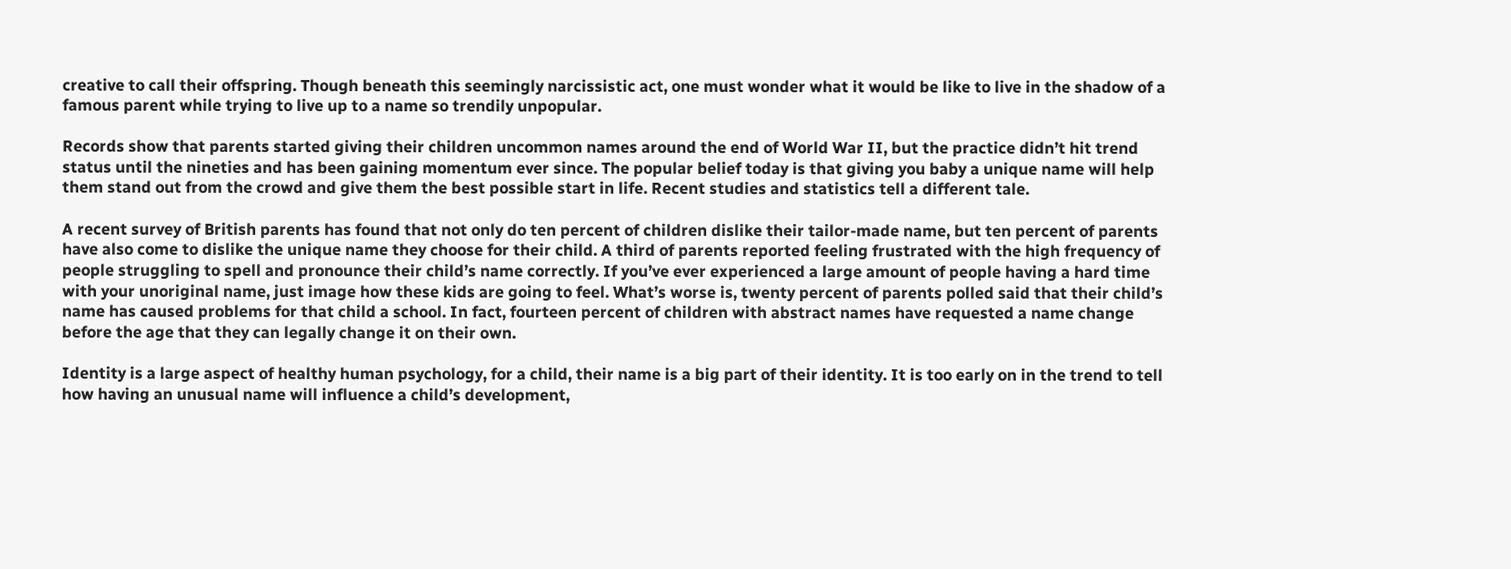creative to call their offspring. Though beneath this seemingly narcissistic act, one must wonder what it would be like to live in the shadow of a famous parent while trying to live up to a name so trendily unpopular.

Records show that parents started giving their children uncommon names around the end of World War II, but the practice didn’t hit trend status until the nineties and has been gaining momentum ever since. The popular belief today is that giving you baby a unique name will help them stand out from the crowd and give them the best possible start in life. Recent studies and statistics tell a different tale.

A recent survey of British parents has found that not only do ten percent of children dislike their tailor-made name, but ten percent of parents have also come to dislike the unique name they choose for their child. A third of parents reported feeling frustrated with the high frequency of people struggling to spell and pronounce their child’s name correctly. If you’ve ever experienced a large amount of people having a hard time with your unoriginal name, just image how these kids are going to feel. What’s worse is, twenty percent of parents polled said that their child’s name has caused problems for that child a school. In fact, fourteen percent of children with abstract names have requested a name change before the age that they can legally change it on their own.

Identity is a large aspect of healthy human psychology, for a child, their name is a big part of their identity. It is too early on in the trend to tell how having an unusual name will influence a child’s development,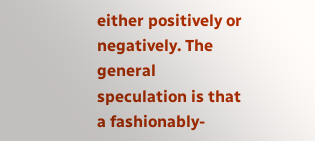either positively or negatively. The general speculation is that a fashionably-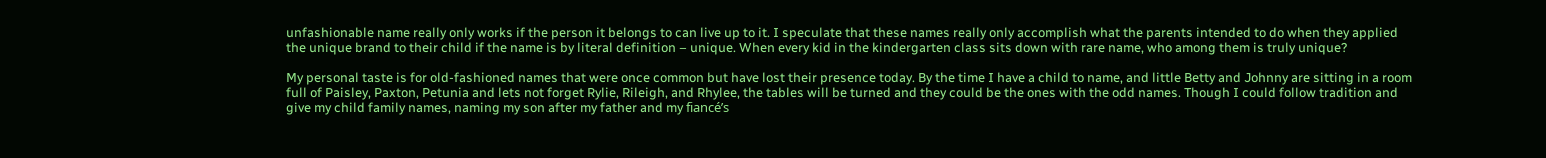unfashionable name really only works if the person it belongs to can live up to it. I speculate that these names really only accomplish what the parents intended to do when they applied the unique brand to their child if the name is by literal definition – unique. When every kid in the kindergarten class sits down with rare name, who among them is truly unique?

My personal taste is for old-fashioned names that were once common but have lost their presence today. By the time I have a child to name, and little Betty and Johnny are sitting in a room full of Paisley, Paxton, Petunia and lets not forget Rylie, Rileigh, and Rhylee, the tables will be turned and they could be the ones with the odd names. Though I could follow tradition and give my child family names, naming my son after my father and my fiancé’s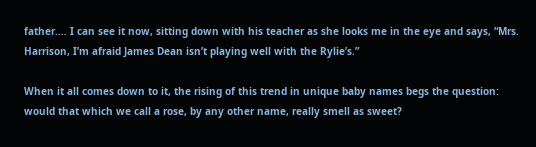father…. I can see it now, sitting down with his teacher as she looks me in the eye and says, “Mrs. Harrison, I’m afraid James Dean isn’t playing well with the Rylie’s.”

When it all comes down to it, the rising of this trend in unique baby names begs the question: would that which we call a rose, by any other name, really smell as sweet?